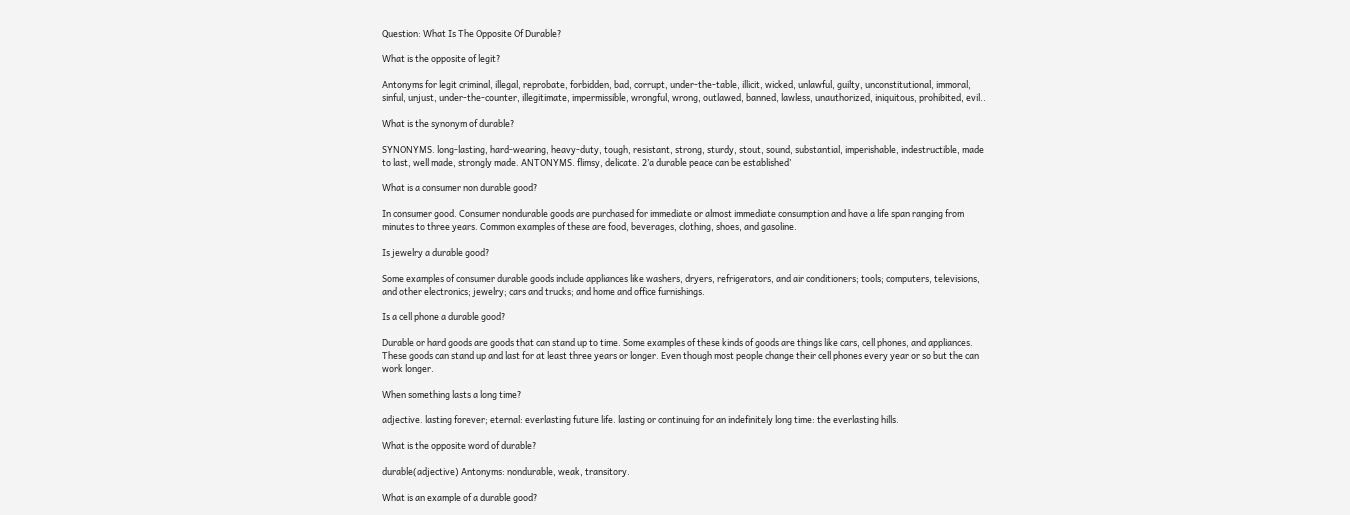Question: What Is The Opposite Of Durable?

What is the opposite of legit?

Antonyms for legit criminal, illegal, reprobate, forbidden, bad, corrupt, under-the-table, illicit, wicked, unlawful, guilty, unconstitutional, immoral, sinful, unjust, under-the-counter, illegitimate, impermissible, wrongful, wrong, outlawed, banned, lawless, unauthorized, iniquitous, prohibited, evil..

What is the synonym of durable?

SYNONYMS. long-lasting, hard-wearing, heavy-duty, tough, resistant, strong, sturdy, stout, sound, substantial, imperishable, indestructible, made to last, well made, strongly made. ANTONYMS. flimsy, delicate. 2’a durable peace can be established’

What is a consumer non durable good?

In consumer good. Consumer nondurable goods are purchased for immediate or almost immediate consumption and have a life span ranging from minutes to three years. Common examples of these are food, beverages, clothing, shoes, and gasoline.

Is jewelry a durable good?

Some examples of consumer durable goods include appliances like washers, dryers, refrigerators, and air conditioners; tools; computers, televisions, and other electronics; jewelry; cars and trucks; and home and office furnishings.

Is a cell phone a durable good?

Durable or hard goods are goods that can stand up to time. Some examples of these kinds of goods are things like cars, cell phones, and appliances. These goods can stand up and last for at least three years or longer. Even though most people change their cell phones every year or so but the can work longer.

When something lasts a long time?

adjective. lasting forever; eternal: everlasting future life. lasting or continuing for an indefinitely long time: the everlasting hills.

What is the opposite word of durable?

durable(adjective) Antonyms: nondurable, weak, transitory.

What is an example of a durable good?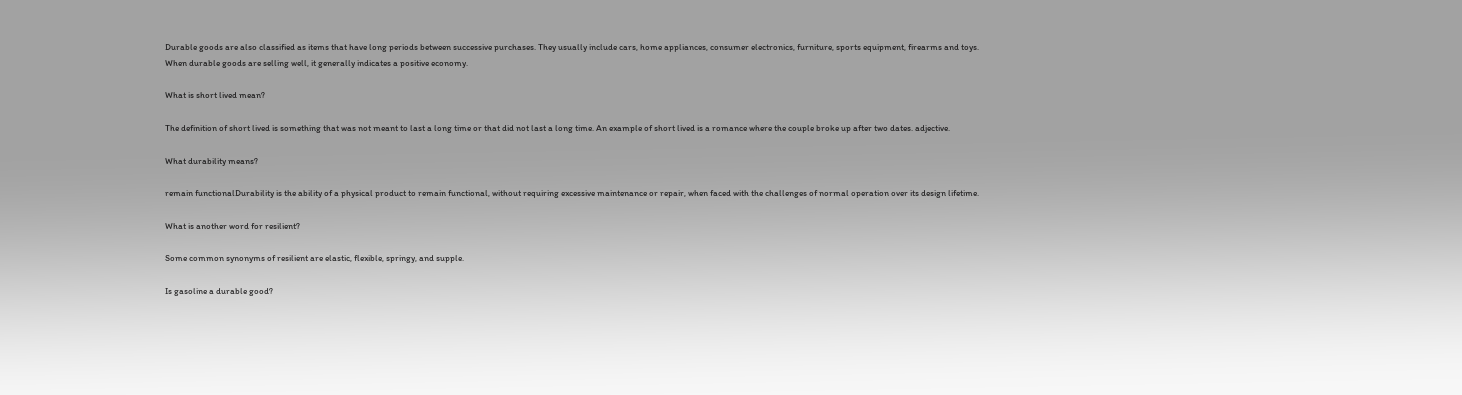Durable goods are also classified as items that have long periods between successive purchases. They usually include cars, home appliances, consumer electronics, furniture, sports equipment, firearms and toys. When durable goods are selling well, it generally indicates a positive economy.

What is short lived mean?

The definition of short lived is something that was not meant to last a long time or that did not last a long time. An example of short lived is a romance where the couple broke up after two dates. adjective.

What durability means?

remain functionalDurability is the ability of a physical product to remain functional, without requiring excessive maintenance or repair, when faced with the challenges of normal operation over its design lifetime.

What is another word for resilient?

Some common synonyms of resilient are elastic, flexible, springy, and supple.

Is gasoline a durable good?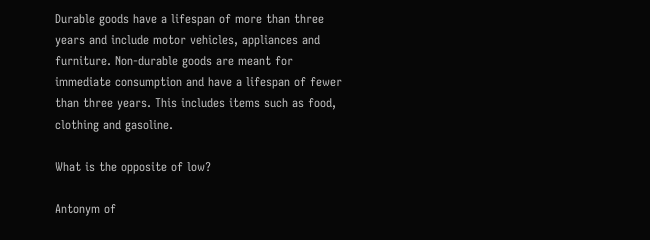Durable goods have a lifespan of more than three years and include motor vehicles, appliances and furniture. Non-durable goods are meant for immediate consumption and have a lifespan of fewer than three years. This includes items such as food, clothing and gasoline.

What is the opposite of low?

Antonym of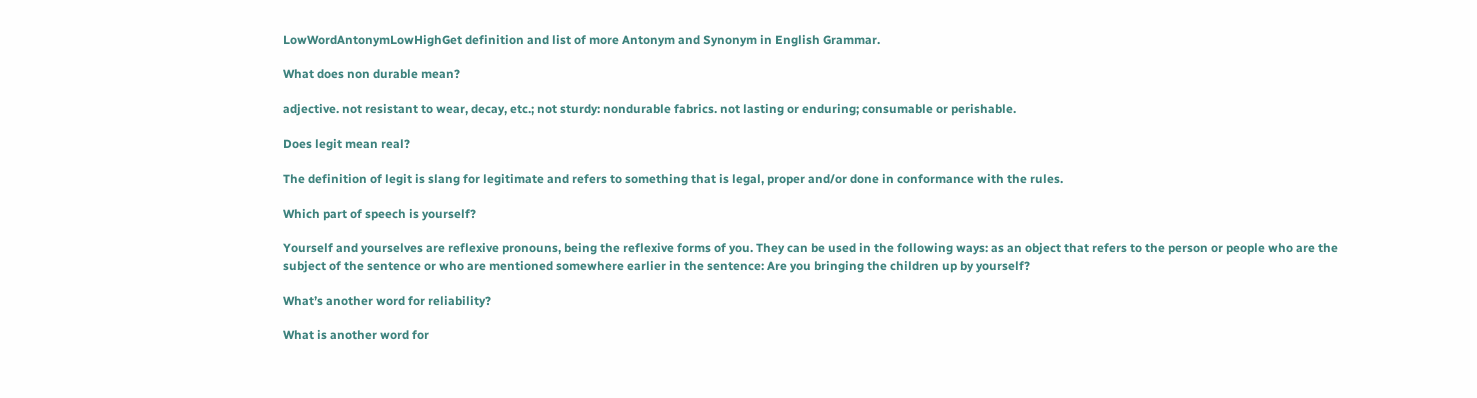LowWordAntonymLowHighGet definition and list of more Antonym and Synonym in English Grammar.

What does non durable mean?

adjective. not resistant to wear, decay, etc.; not sturdy: nondurable fabrics. not lasting or enduring; consumable or perishable.

Does legit mean real?

The definition of legit is slang for legitimate and refers to something that is legal, proper and/or done in conformance with the rules.

Which part of speech is yourself?

Yourself and yourselves are reflexive pronouns, being the reflexive forms of you. They can be used in the following ways: as an object that refers to the person or people who are the subject of the sentence or who are mentioned somewhere earlier in the sentence: Are you bringing the children up by yourself?

What’s another word for reliability?

What is another word for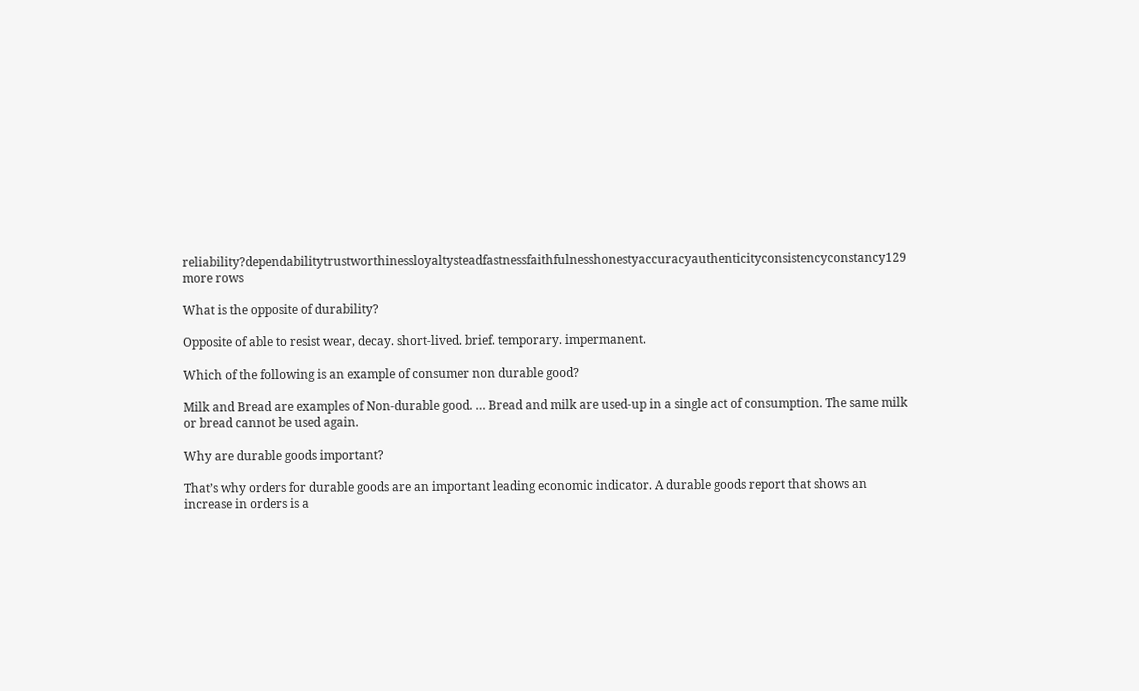reliability?dependabilitytrustworthinessloyaltysteadfastnessfaithfulnesshonestyaccuracyauthenticityconsistencyconstancy129 more rows

What is the opposite of durability?

Opposite of able to resist wear, decay. short-lived. brief. temporary. impermanent.

Which of the following is an example of consumer non durable good?

Milk and Bread are examples of Non-durable good. … Bread and milk are used-up in a single act of consumption. The same milk or bread cannot be used again.

Why are durable goods important?

That’s why orders for durable goods are an important leading economic indicator. A durable goods report that shows an increase in orders is a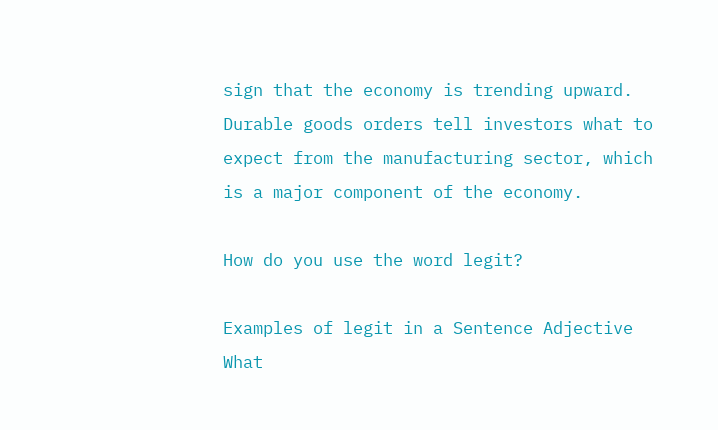sign that the economy is trending upward. Durable goods orders tell investors what to expect from the manufacturing sector, which is a major component of the economy.

How do you use the word legit?

Examples of legit in a Sentence Adjective What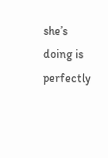she’s doing is perfectly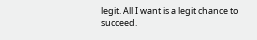legit. All I want is a legit chance to succeed.